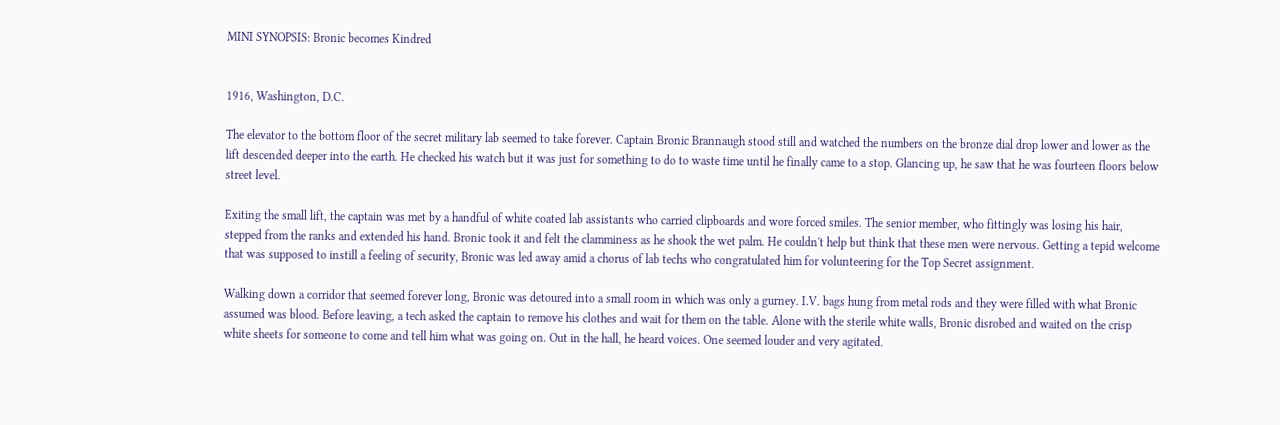MINI SYNOPSIS: Bronic becomes Kindred


1916, Washington, D.C.

The elevator to the bottom floor of the secret military lab seemed to take forever. Captain Bronic Brannaugh stood still and watched the numbers on the bronze dial drop lower and lower as the lift descended deeper into the earth. He checked his watch but it was just for something to do to waste time until he finally came to a stop. Glancing up, he saw that he was fourteen floors below street level.

Exiting the small lift, the captain was met by a handful of white coated lab assistants who carried clipboards and wore forced smiles. The senior member, who fittingly was losing his hair, stepped from the ranks and extended his hand. Bronic took it and felt the clamminess as he shook the wet palm. He couldn't help but think that these men were nervous. Getting a tepid welcome that was supposed to instill a feeling of security, Bronic was led away amid a chorus of lab techs who congratulated him for volunteering for the Top Secret assignment.

Walking down a corridor that seemed forever long, Bronic was detoured into a small room in which was only a gurney. I.V. bags hung from metal rods and they were filled with what Bronic assumed was blood. Before leaving, a tech asked the captain to remove his clothes and wait for them on the table. Alone with the sterile white walls, Bronic disrobed and waited on the crisp white sheets for someone to come and tell him what was going on. Out in the hall, he heard voices. One seemed louder and very agitated.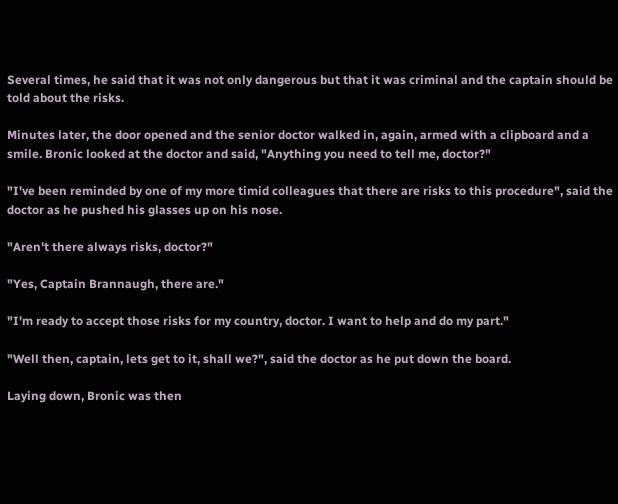Several times, he said that it was not only dangerous but that it was criminal and the captain should be told about the risks.

Minutes later, the door opened and the senior doctor walked in, again, armed with a clipboard and a smile. Bronic looked at the doctor and said, "Anything you need to tell me, doctor?"

"I've been reminded by one of my more timid colleagues that there are risks to this procedure", said the doctor as he pushed his glasses up on his nose.

"Aren't there always risks, doctor?"

"Yes, Captain Brannaugh, there are."

"I'm ready to accept those risks for my country, doctor. I want to help and do my part."

"Well then, captain, lets get to it, shall we?", said the doctor as he put down the board.

Laying down, Bronic was then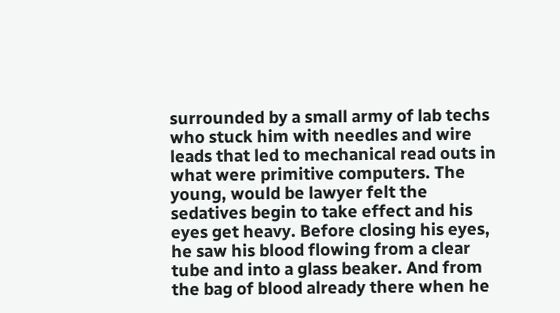surrounded by a small army of lab techs who stuck him with needles and wire leads that led to mechanical read outs in what were primitive computers. The young, would be lawyer felt the sedatives begin to take effect and his eyes get heavy. Before closing his eyes, he saw his blood flowing from a clear tube and into a glass beaker. And from the bag of blood already there when he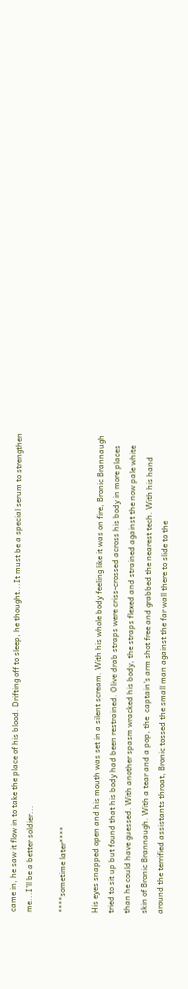came in, he saw it flow in to take the place of his blood. Drifting off to sleep, he thought...It must be a special serum to strengthen me...I'll be a better soldier...

****sometime later****

His eyes snapped open and his mouth was set in a silent scream. With his whole body feeling like it was on fire, Bronic Brannaugh tried to sit up but found that his body had been restrained. Olive drab straps were criss-crossed across his body in more places than he could have guessed. With another spasm wracked his body, the straps flexed and strained against the now pale white skin of Bronic Brannaugh. With a tear and a pop, the  captain's arm shot free and grabbed the nearest tech. With his hand around the terrified assistants throat, Bronic tossed the small man against the far wall there to slide to the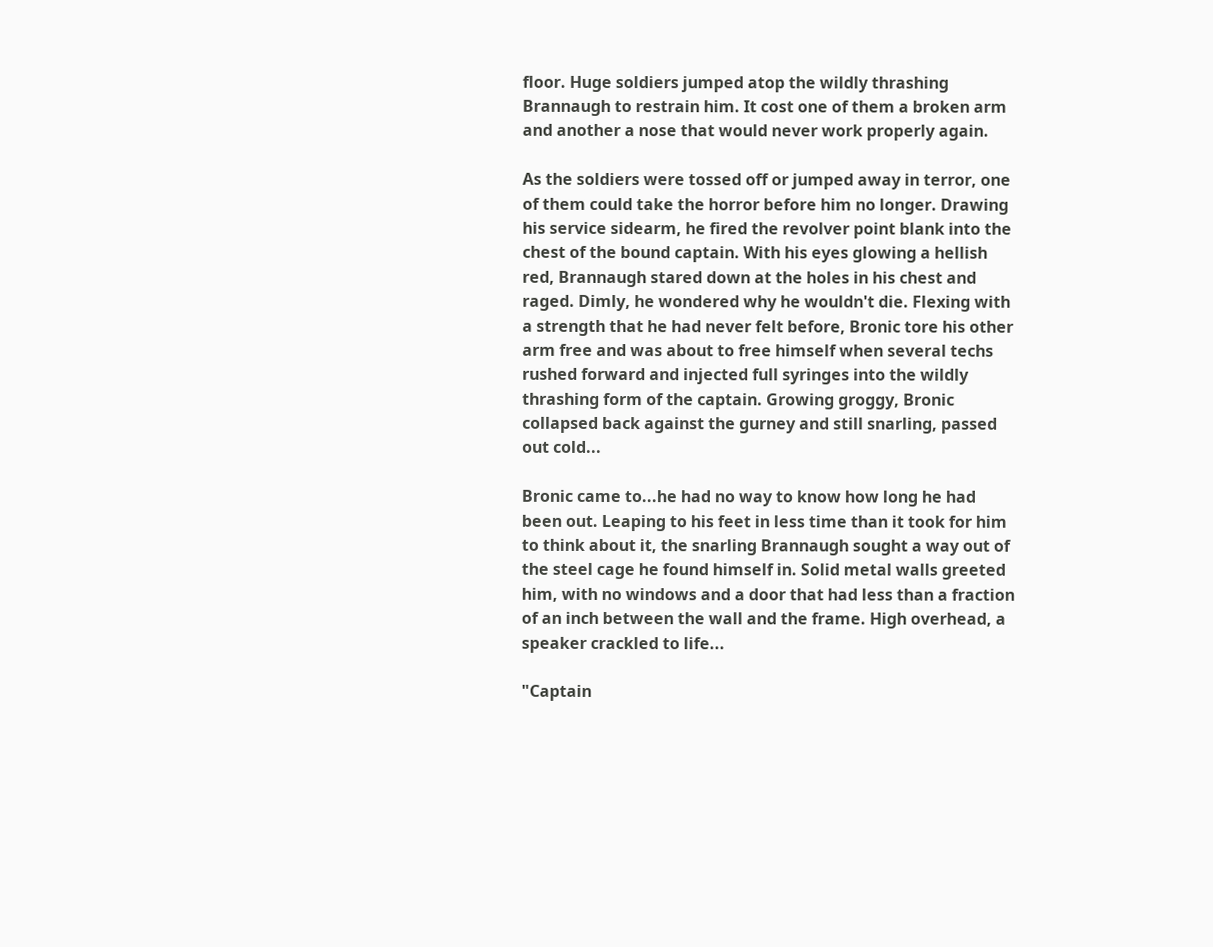floor. Huge soldiers jumped atop the wildly thrashing Brannaugh to restrain him. It cost one of them a broken arm and another a nose that would never work properly again.

As the soldiers were tossed off or jumped away in terror, one of them could take the horror before him no longer. Drawing his service sidearm, he fired the revolver point blank into the chest of the bound captain. With his eyes glowing a hellish red, Brannaugh stared down at the holes in his chest and raged. Dimly, he wondered why he wouldn't die. Flexing with a strength that he had never felt before, Bronic tore his other arm free and was about to free himself when several techs rushed forward and injected full syringes into the wildly thrashing form of the captain. Growing groggy, Bronic collapsed back against the gurney and still snarling, passed out cold...

Bronic came to...he had no way to know how long he had been out. Leaping to his feet in less time than it took for him to think about it, the snarling Brannaugh sought a way out of the steel cage he found himself in. Solid metal walls greeted him, with no windows and a door that had less than a fraction of an inch between the wall and the frame. High overhead, a speaker crackled to life...

"Captain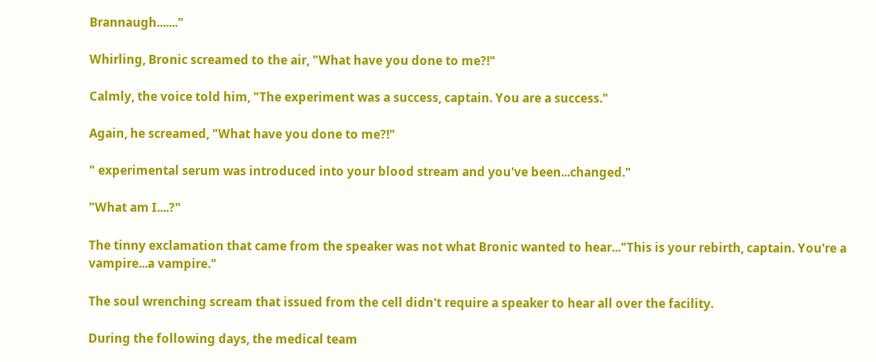Brannaugh......."

Whirling, Bronic screamed to the air, "What have you done to me?!"

Calmly, the voice told him, "The experiment was a success, captain. You are a success."

Again, he screamed, "What have you done to me?!"

" experimental serum was introduced into your blood stream and you've been...changed."

"What am I....?"

The tinny exclamation that came from the speaker was not what Bronic wanted to hear..."This is your rebirth, captain. You're a vampire...a vampire."

The soul wrenching scream that issued from the cell didn't require a speaker to hear all over the facility.

During the following days, the medical team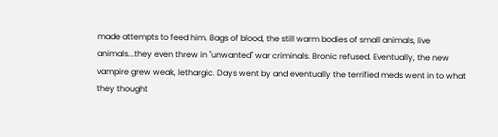made attempts to feed him. Bags of blood, the still warm bodies of small animals, live animals...they even threw in "unwanted" war criminals. Bronic refused. Eventually, the new vampire grew weak, lethargic. Days went by and eventually the terrified meds went in to what they thought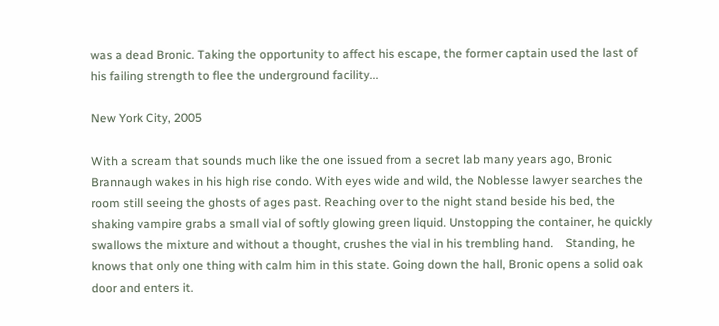was a dead Bronic. Taking the opportunity to affect his escape, the former captain used the last of his failing strength to flee the underground facility...

New York City, 2005

With a scream that sounds much like the one issued from a secret lab many years ago, Bronic Brannaugh wakes in his high rise condo. With eyes wide and wild, the Noblesse lawyer searches the room still seeing the ghosts of ages past. Reaching over to the night stand beside his bed, the shaking vampire grabs a small vial of softly glowing green liquid. Unstopping the container, he quickly swallows the mixture and without a thought, crushes the vial in his trembling hand.    Standing, he knows that only one thing with calm him in this state. Going down the hall, Bronic opens a solid oak door and enters it.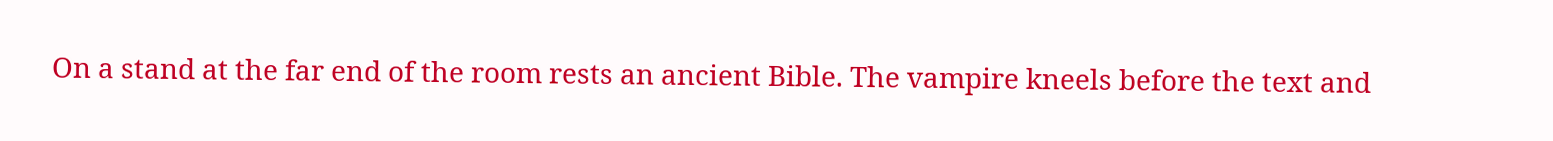On a stand at the far end of the room rests an ancient Bible. The vampire kneels before the text and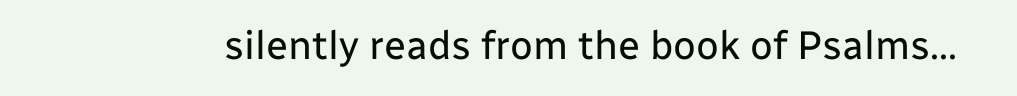silently reads from the book of Psalms...